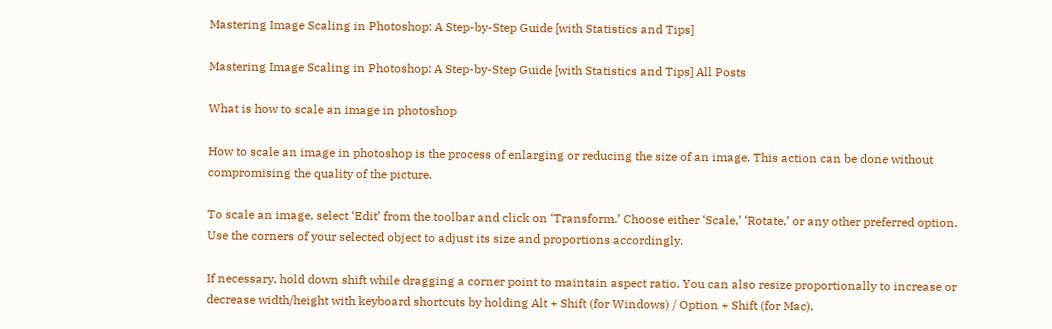Mastering Image Scaling in Photoshop: A Step-by-Step Guide [with Statistics and Tips]

Mastering Image Scaling in Photoshop: A Step-by-Step Guide [with Statistics and Tips] All Posts

What is how to scale an image in photoshop

How to scale an image in photoshop is the process of enlarging or reducing the size of an image. This action can be done without compromising the quality of the picture.

To scale an image, select ‘Edit’ from the toolbar and click on ‘Transform.’ Choose either ‘Scale,’ ‘Rotate,’ or any other preferred option. Use the corners of your selected object to adjust its size and proportions accordingly.

If necessary, hold down shift while dragging a corner point to maintain aspect ratio. You can also resize proportionally to increase or decrease width/height with keyboard shortcuts by holding Alt + Shift (for Windows) / Option + Shift (for Mac).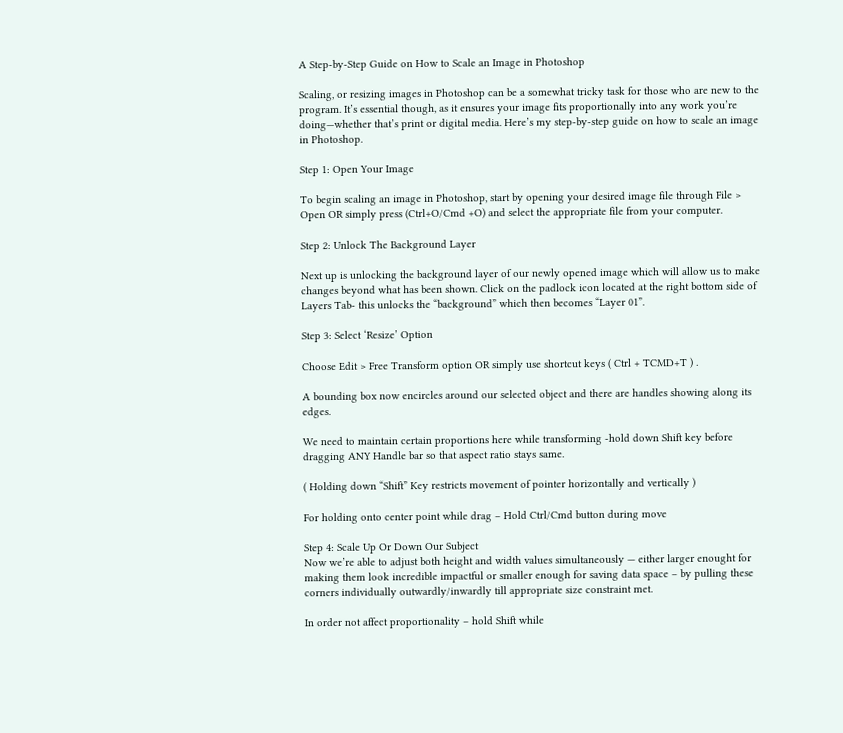A Step-by-Step Guide on How to Scale an Image in Photoshop

Scaling, or resizing images in Photoshop can be a somewhat tricky task for those who are new to the program. It’s essential though, as it ensures your image fits proportionally into any work you’re doing—whether that’s print or digital media. Here’s my step-by-step guide on how to scale an image in Photoshop.

Step 1: Open Your Image

To begin scaling an image in Photoshop, start by opening your desired image file through File > Open OR simply press (Ctrl+O/Cmd +O) and select the appropriate file from your computer.

Step 2: Unlock The Background Layer

Next up is unlocking the background layer of our newly opened image which will allow us to make changes beyond what has been shown. Click on the padlock icon located at the right bottom side of Layers Tab- this unlocks the “background” which then becomes “Layer 01”.

Step 3: Select ‘Resize’ Option

Choose Edit > Free Transform option OR simply use shortcut keys ( Ctrl + TCMD+T ) .

A bounding box now encircles around our selected object and there are handles showing along its edges.

We need to maintain certain proportions here while transforming -hold down Shift key before dragging ANY Handle bar so that aspect ratio stays same.

( Holding down “Shift” Key restricts movement of pointer horizontally and vertically )

For holding onto center point while drag – Hold Ctrl/Cmd button during move

Step 4: Scale Up Or Down Our Subject
Now we’re able to adjust both height and width values simultaneously — either larger enought for making them look incredible impactful or smaller enough for saving data space – by pulling these corners individually outwardly/inwardly till appropriate size constraint met.

In order not affect proportionality – hold Shift while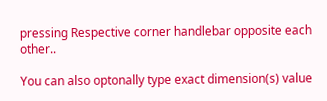pressing Respective corner handlebar opposite each other..

You can also optonally type exact dimension(s) value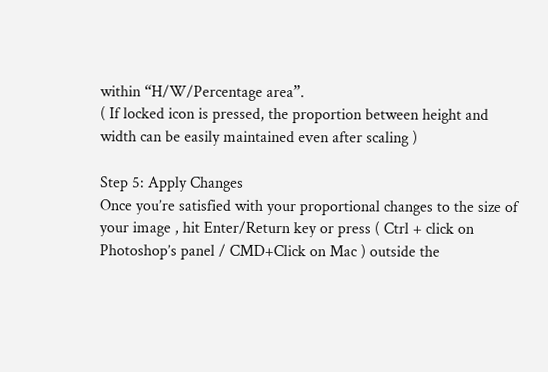within “H/W/Percentage area”.
( If locked icon is pressed, the proportion between height and width can be easily maintained even after scaling )

Step 5: Apply Changes
Once you’re satisfied with your proportional changes to the size of your image , hit Enter/Return key or press ( Ctrl + click on Photoshop’s panel / CMD+Click on Mac ) outside the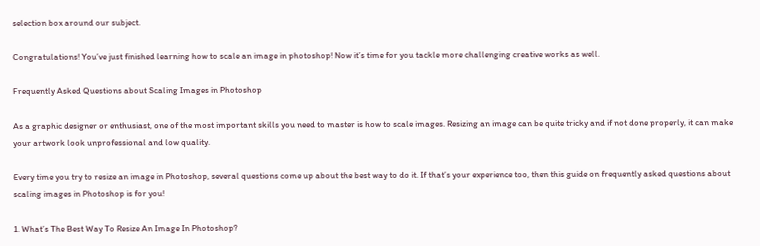selection box around our subject.

Congratulations! You’ve just finished learning how to scale an image in photoshop! Now it’s time for you tackle more challenging creative works as well.

Frequently Asked Questions about Scaling Images in Photoshop

As a graphic designer or enthusiast, one of the most important skills you need to master is how to scale images. Resizing an image can be quite tricky and if not done properly, it can make your artwork look unprofessional and low quality.

Every time you try to resize an image in Photoshop, several questions come up about the best way to do it. If that’s your experience too, then this guide on frequently asked questions about scaling images in Photoshop is for you!

1. What’s The Best Way To Resize An Image In Photoshop?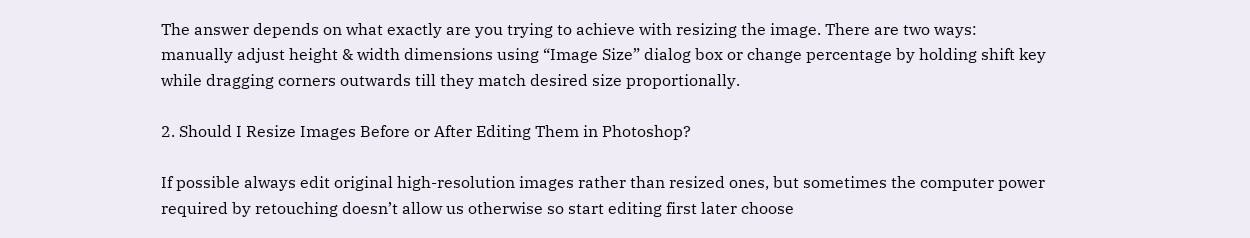The answer depends on what exactly are you trying to achieve with resizing the image. There are two ways: manually adjust height & width dimensions using “Image Size” dialog box or change percentage by holding shift key while dragging corners outwards till they match desired size proportionally.

2. Should I Resize Images Before or After Editing Them in Photoshop?

If possible always edit original high-resolution images rather than resized ones, but sometimes the computer power required by retouching doesn’t allow us otherwise so start editing first later choose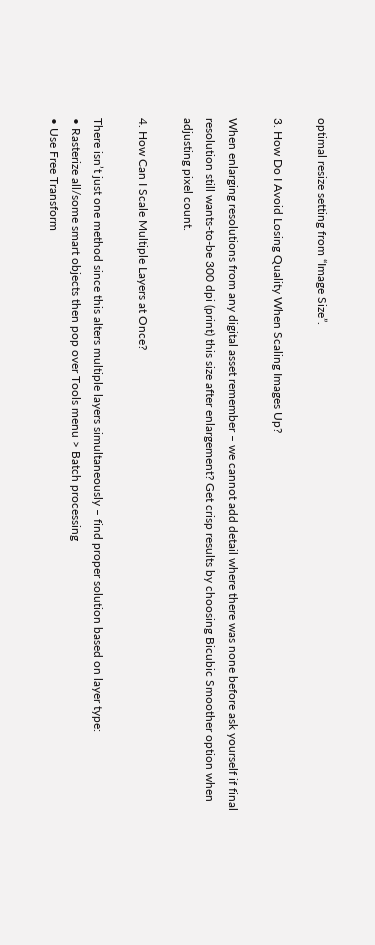optimal resize setting from “Image Size”.

3. How Do I Avoid Losing Quality When Scaling Images Up?

When enlarging resolutions from any digital asset remember – we cannot add detail where there was none before ask yourself if final resolution still wants-to-be 300 dpi (print) this size after enlargement? Get crisp results by choosing Bicubic Smoother option when adjusting pixel count.

4. How Can I Scale Multiple Layers at Once?

There isn’t just one method since this alters multiple layers simultaneously – find proper solution based on layer type:
• Rasterize all/some smart objects then pop over Tools menu > Batch processing
• Use Free Transform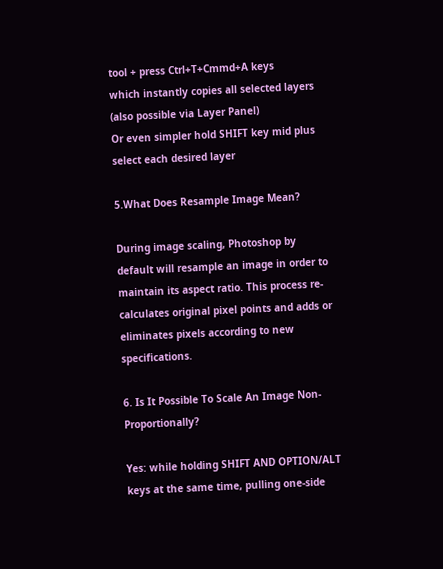tool + press Ctrl+T+Cmmd+A keys
which instantly copies all selected layers (also possible via Layer Panel)
Or even simpler hold SHIFT key mid plus select each desired layer

5.What Does Resample Image Mean?

During image scaling, Photoshop by default will resample an image in order to maintain its aspect ratio. This process re-calculates original pixel points and adds or eliminates pixels according to new specifications.

6. Is It Possible To Scale An Image Non-Proportionally?

Yes: while holding SHIFT AND OPTION/ALT keys at the same time, pulling one-side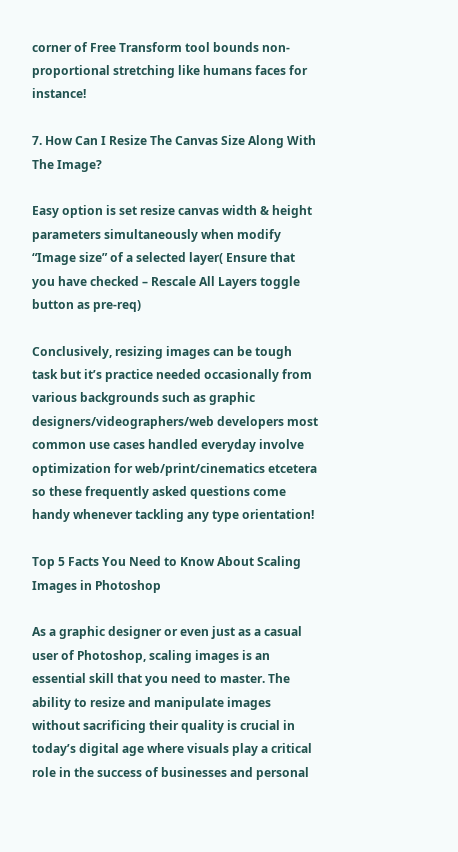corner of Free Transform tool bounds non-proportional stretching like humans faces for instance!

7. How Can I Resize The Canvas Size Along With The Image?

Easy option is set resize canvas width & height parameters simultaneously when modify “Image size” of a selected layer( Ensure that you have checked – Rescale All Layers toggle button as pre-req)

Conclusively, resizing images can be tough task but it’s practice needed occasionally from various backgrounds such as graphic designers/videographers/web developers most common use cases handled everyday involve optimization for web/print/cinematics etcetera so these frequently asked questions come handy whenever tackling any type orientation!

Top 5 Facts You Need to Know About Scaling Images in Photoshop

As a graphic designer or even just as a casual user of Photoshop, scaling images is an essential skill that you need to master. The ability to resize and manipulate images without sacrificing their quality is crucial in today’s digital age where visuals play a critical role in the success of businesses and personal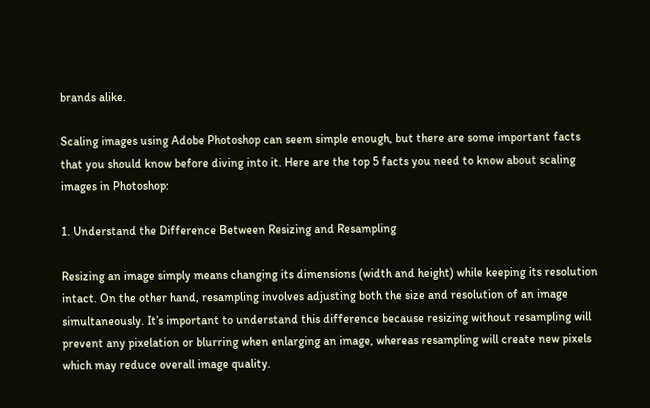brands alike.

Scaling images using Adobe Photoshop can seem simple enough, but there are some important facts that you should know before diving into it. Here are the top 5 facts you need to know about scaling images in Photoshop:

1. Understand the Difference Between Resizing and Resampling

Resizing an image simply means changing its dimensions (width and height) while keeping its resolution intact. On the other hand, resampling involves adjusting both the size and resolution of an image simultaneously. It’s important to understand this difference because resizing without resampling will prevent any pixelation or blurring when enlarging an image, whereas resampling will create new pixels which may reduce overall image quality.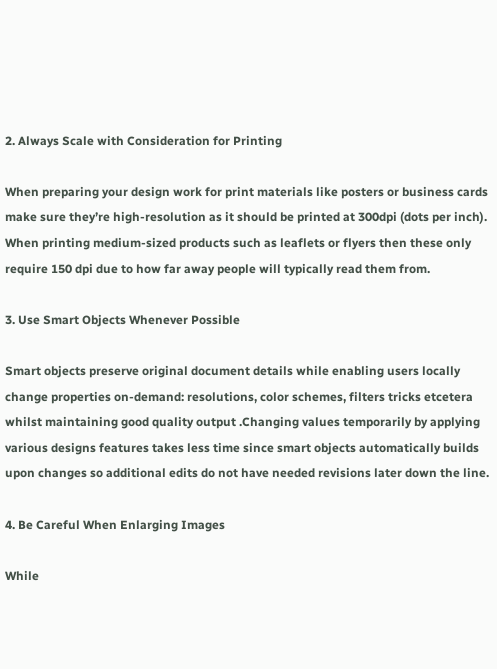2. Always Scale with Consideration for Printing

When preparing your design work for print materials like posters or business cards make sure they’re high-resolution as it should be printed at 300dpi (dots per inch). When printing medium-sized products such as leaflets or flyers then these only require 150 dpi due to how far away people will typically read them from.

3. Use Smart Objects Whenever Possible

Smart objects preserve original document details while enabling users locally change properties on-demand: resolutions, color schemes, filters tricks etcetera whilst maintaining good quality output .Changing values temporarily by applying various designs features takes less time since smart objects automatically builds upon changes so additional edits do not have needed revisions later down the line.

4. Be Careful When Enlarging Images

While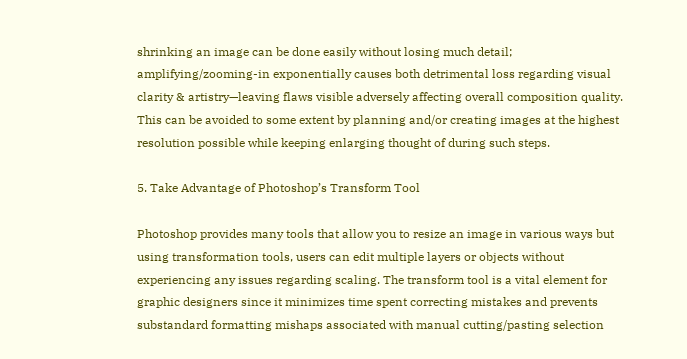shrinking an image can be done easily without losing much detail; amplifying/zooming-in exponentially causes both detrimental loss regarding visual clarity & artistry—leaving flaws visible adversely affecting overall composition quality. This can be avoided to some extent by planning and/or creating images at the highest resolution possible while keeping enlarging thought of during such steps.

5. Take Advantage of Photoshop’s Transform Tool

Photoshop provides many tools that allow you to resize an image in various ways but using transformation tools, users can edit multiple layers or objects without experiencing any issues regarding scaling. The transform tool is a vital element for graphic designers since it minimizes time spent correcting mistakes and prevents substandard formatting mishaps associated with manual cutting/pasting selection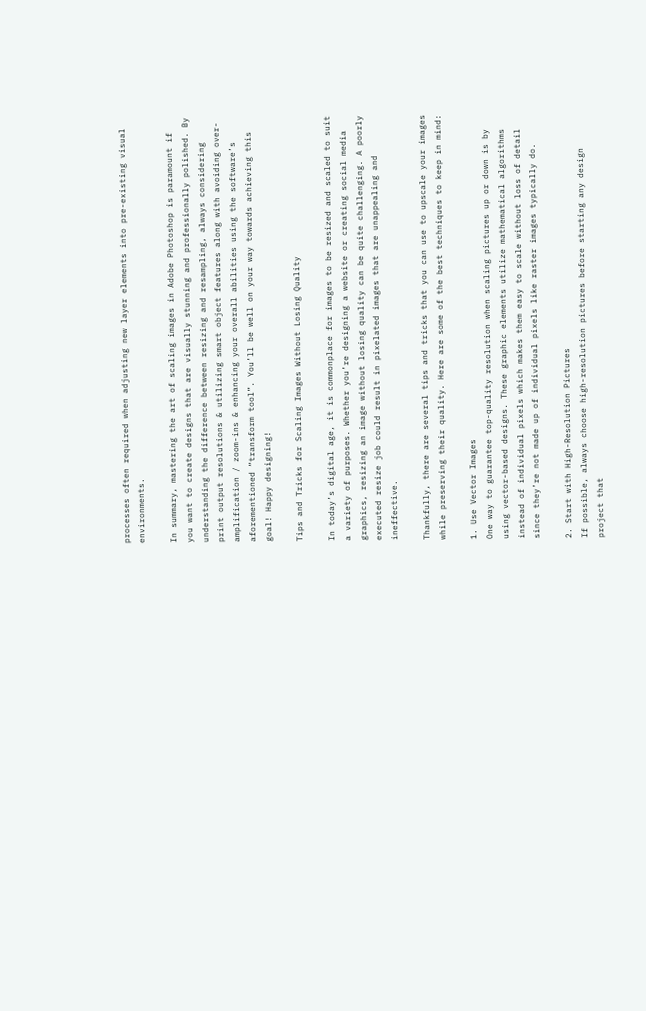processes often required when adjusting new layer elements into pre-existing visual environments.

In summary, mastering the art of scaling images in Adobe Photoshop is paramount if you want to create designs that are visually stunning and professionally polished. By understanding the difference between resizing and resampling, always considering print output resolutions & utilizing smart object features along with avoiding over-amplification / zoom-ins & enhancing your overall abilities using the software’s aforementioned “transform tool”. You’ll be well on your way towards achieving this goal! Happy designing!

Tips and Tricks for Scaling Images Without Losing Quality

In today’s digital age, it is commonplace for images to be resized and scaled to suit a variety of purposes. Whether you’re designing a website or creating social media graphics, resizing an image without losing quality can be quite challenging. A poorly executed resize job could result in pixelated images that are unappealing and ineffective.

Thankfully, there are several tips and tricks that you can use to upscale your images while preserving their quality. Here are some of the best techniques to keep in mind:

1. Use Vector Images
One way to guarantee top-quality resolution when scaling pictures up or down is by using vector-based designs. These graphic elements utilize mathematical algorithms instead of individual pixels which makes them easy to scale without loss of detail since they’re not made up of individual pixels like raster images typically do.

2. Start with High-Resolution Pictures
If possible, always choose high-resolution pictures before starting any design project that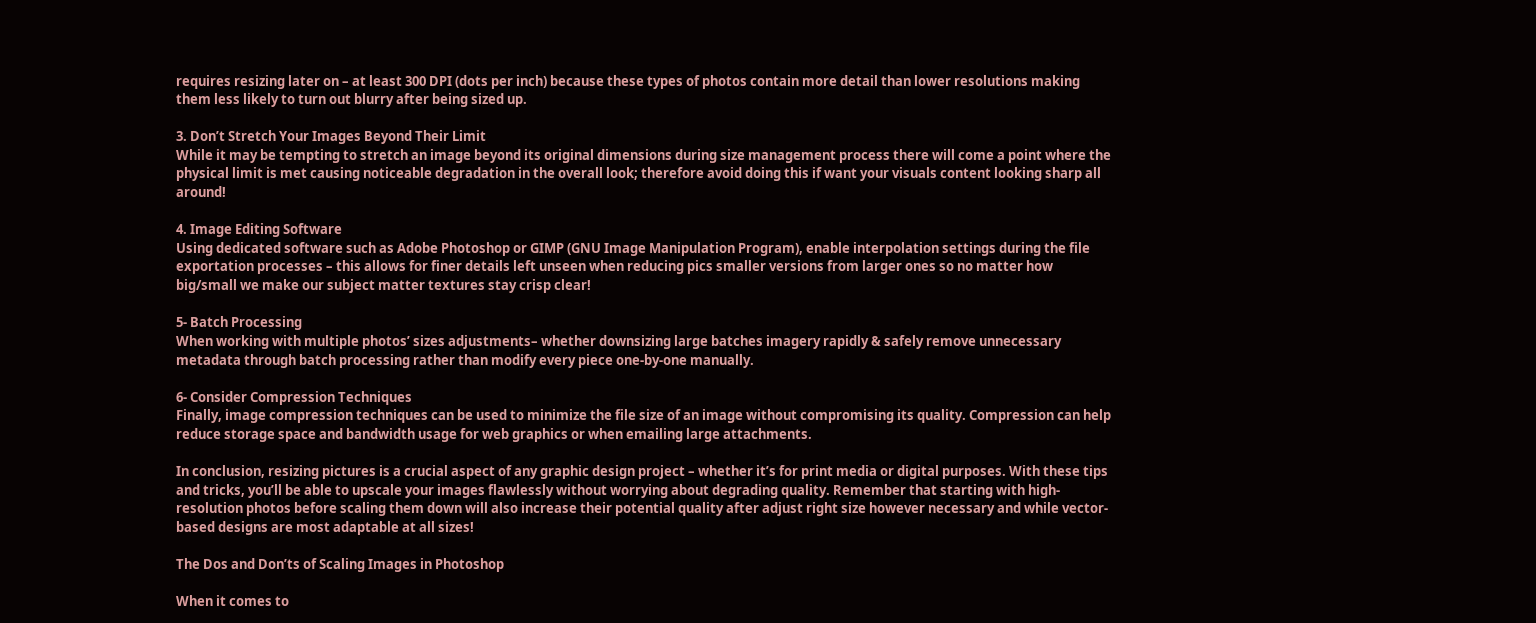requires resizing later on – at least 300 DPI (dots per inch) because these types of photos contain more detail than lower resolutions making them less likely to turn out blurry after being sized up.

3. Don’t Stretch Your Images Beyond Their Limit
While it may be tempting to stretch an image beyond its original dimensions during size management process there will come a point where the physical limit is met causing noticeable degradation in the overall look; therefore avoid doing this if want your visuals content looking sharp all around!

4. Image Editing Software
Using dedicated software such as Adobe Photoshop or GIMP (GNU Image Manipulation Program), enable interpolation settings during the file exportation processes – this allows for finer details left unseen when reducing pics smaller versions from larger ones so no matter how big/small we make our subject matter textures stay crisp clear!

5- Batch Processing
When working with multiple photos’ sizes adjustments– whether downsizing large batches imagery rapidly & safely remove unnecessary metadata through batch processing rather than modify every piece one-by-one manually.

6- Consider Compression Techniques
Finally, image compression techniques can be used to minimize the file size of an image without compromising its quality. Compression can help reduce storage space and bandwidth usage for web graphics or when emailing large attachments.

In conclusion, resizing pictures is a crucial aspect of any graphic design project – whether it’s for print media or digital purposes. With these tips and tricks, you’ll be able to upscale your images flawlessly without worrying about degrading quality. Remember that starting with high-resolution photos before scaling them down will also increase their potential quality after adjust right size however necessary and while vector-based designs are most adaptable at all sizes!

The Dos and Don’ts of Scaling Images in Photoshop

When it comes to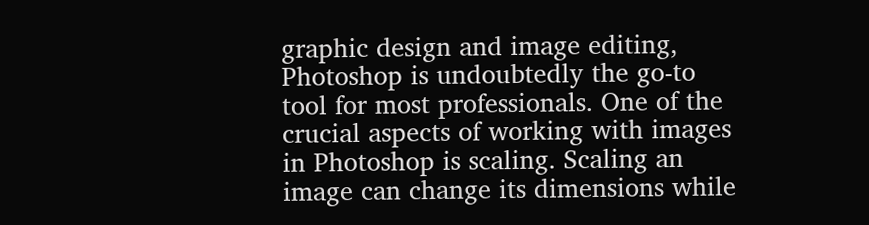graphic design and image editing, Photoshop is undoubtedly the go-to tool for most professionals. One of the crucial aspects of working with images in Photoshop is scaling. Scaling an image can change its dimensions while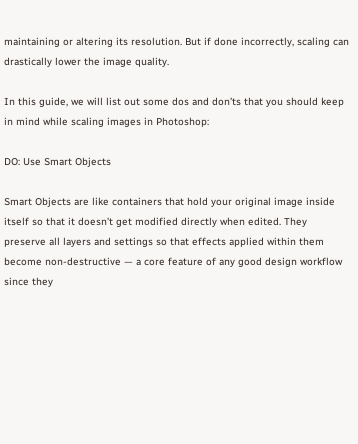maintaining or altering its resolution. But if done incorrectly, scaling can drastically lower the image quality.

In this guide, we will list out some dos and don’ts that you should keep in mind while scaling images in Photoshop:

DO: Use Smart Objects

Smart Objects are like containers that hold your original image inside itself so that it doesn’t get modified directly when edited. They preserve all layers and settings so that effects applied within them become non-destructive — a core feature of any good design workflow since they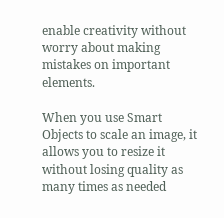enable creativity without worry about making mistakes on important elements.

When you use Smart Objects to scale an image, it allows you to resize it without losing quality as many times as needed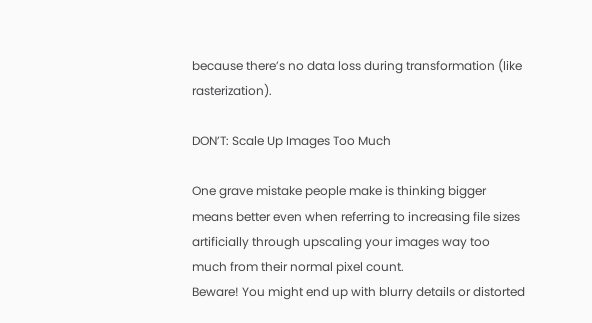because there’s no data loss during transformation (like rasterization).

DON’T: Scale Up Images Too Much

One grave mistake people make is thinking bigger means better even when referring to increasing file sizes artificially through upscaling your images way too much from their normal pixel count.
Beware! You might end up with blurry details or distorted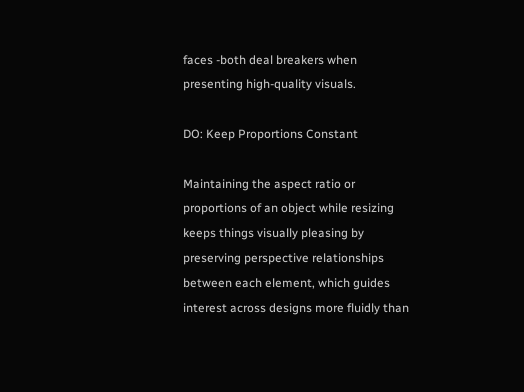faces -both deal breakers when presenting high-quality visuals.

DO: Keep Proportions Constant

Maintaining the aspect ratio or proportions of an object while resizing keeps things visually pleasing by preserving perspective relationships between each element, which guides interest across designs more fluidly than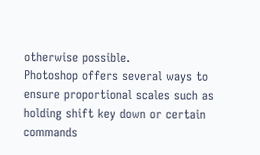otherwise possible.
Photoshop offers several ways to ensure proportional scales such as holding shift key down or certain commands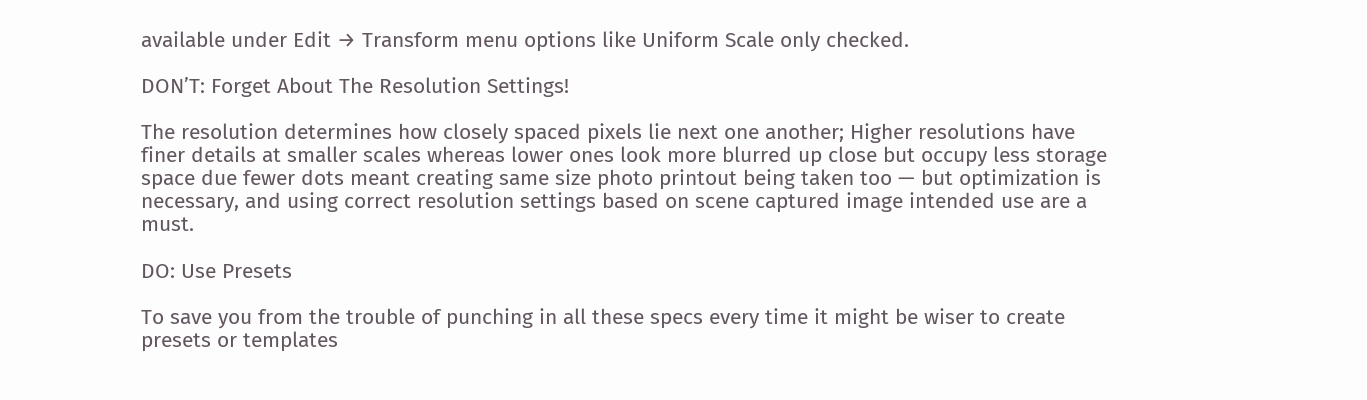available under Edit → Transform menu options like Uniform Scale only checked.

DON’T: Forget About The Resolution Settings!

The resolution determines how closely spaced pixels lie next one another; Higher resolutions have finer details at smaller scales whereas lower ones look more blurred up close but occupy less storage space due fewer dots meant creating same size photo printout being taken too — but optimization is necessary, and using correct resolution settings based on scene captured image intended use are a must.

DO: Use Presets

To save you from the trouble of punching in all these specs every time it might be wiser to create presets or templates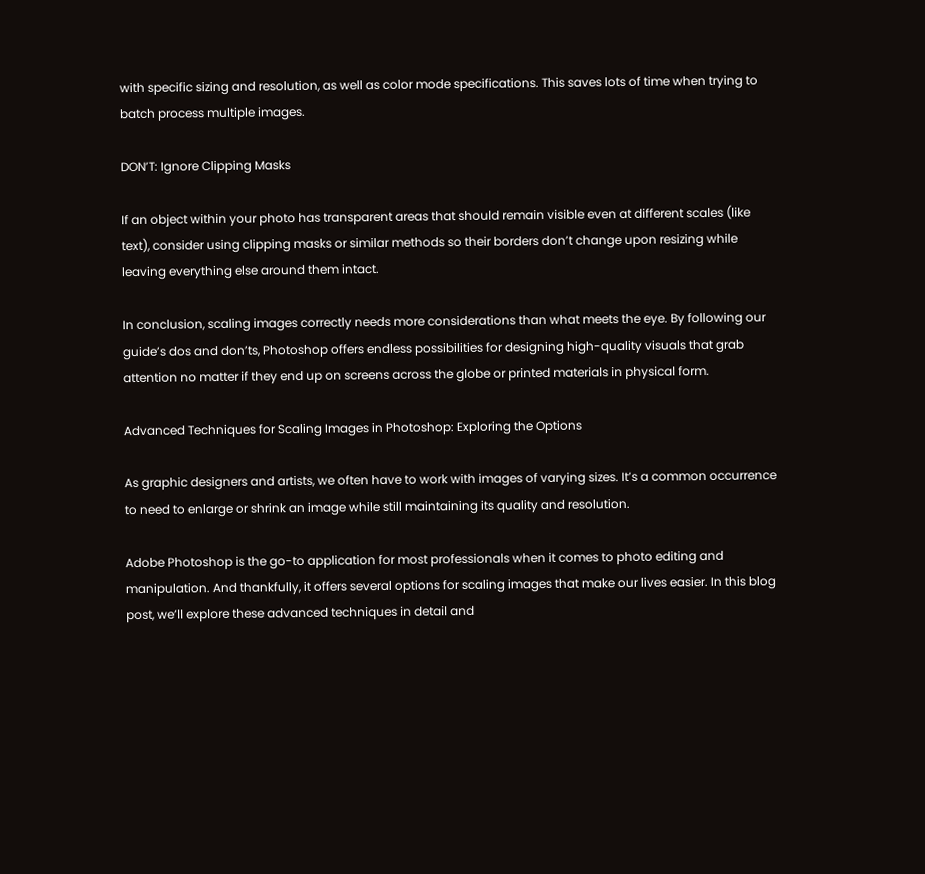with specific sizing and resolution, as well as color mode specifications. This saves lots of time when trying to batch process multiple images.

DON’T: Ignore Clipping Masks

If an object within your photo has transparent areas that should remain visible even at different scales (like text), consider using clipping masks or similar methods so their borders don’t change upon resizing while leaving everything else around them intact.

In conclusion, scaling images correctly needs more considerations than what meets the eye. By following our guide’s dos and don’ts, Photoshop offers endless possibilities for designing high-quality visuals that grab attention no matter if they end up on screens across the globe or printed materials in physical form.

Advanced Techniques for Scaling Images in Photoshop: Exploring the Options

As graphic designers and artists, we often have to work with images of varying sizes. It’s a common occurrence to need to enlarge or shrink an image while still maintaining its quality and resolution.

Adobe Photoshop is the go-to application for most professionals when it comes to photo editing and manipulation. And thankfully, it offers several options for scaling images that make our lives easier. In this blog post, we’ll explore these advanced techniques in detail and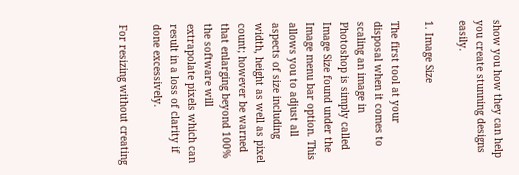show you how they can help you create stunning designs easily.

1. Image Size

The first tool at your disposal when it comes to scaling an image in Photoshop is simply called Image Size found under the Image menu bar option. This allows you to adjust all aspects of size including width, height as well as pixel count; however be warned that enlarging beyond 100% the software will extrapolate pixels which can result in a loss of clarity if done excessively.

For resizing without creating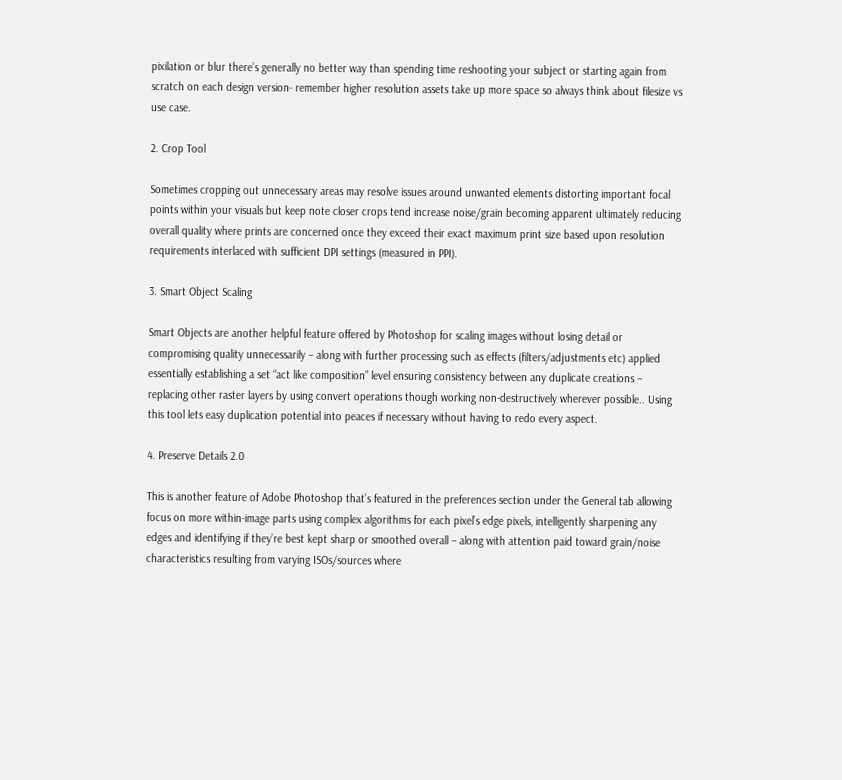pixilation or blur there’s generally no better way than spending time reshooting your subject or starting again from scratch on each design version- remember higher resolution assets take up more space so always think about filesize vs use case.

2. Crop Tool

Sometimes cropping out unnecessary areas may resolve issues around unwanted elements distorting important focal points within your visuals but keep note closer crops tend increase noise/grain becoming apparent ultimately reducing overall quality where prints are concerned once they exceed their exact maximum print size based upon resolution requirements interlaced with sufficient DPI settings (measured in PPI).

3. Smart Object Scaling

Smart Objects are another helpful feature offered by Photoshop for scaling images without losing detail or compromising quality unnecessarily – along with further processing such as effects (filters/adjustments etc) applied essentially establishing a set “act like composition” level ensuring consistency between any duplicate creations – replacing other raster layers by using convert operations though working non-destructively wherever possible.. Using this tool lets easy duplication potential into peaces if necessary without having to redo every aspect.

4. Preserve Details 2.0

This is another feature of Adobe Photoshop that’s featured in the preferences section under the General tab allowing focus on more within-image parts using complex algorithms for each pixel’s edge pixels, intelligently sharpening any edges and identifying if they’re best kept sharp or smoothed overall – along with attention paid toward grain/noise characteristics resulting from varying ISOs/sources where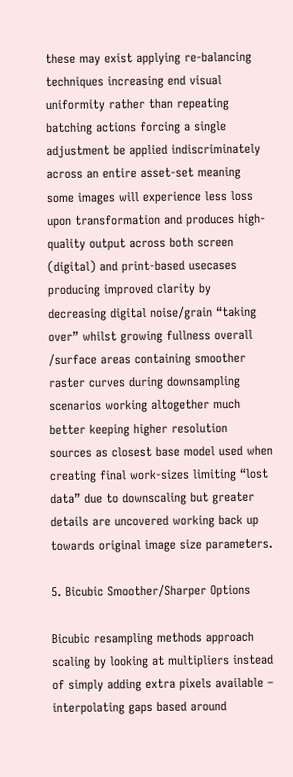these may exist applying re-balancing techniques increasing end visual uniformity rather than repeating batching actions forcing a single adjustment be applied indiscriminately across an entire asset-set meaning some images will experience less loss upon transformation and produces high-quality output across both screen (digital) and print-based usecases producing improved clarity by decreasing digital noise/grain “taking over” whilst growing fullness overall /surface areas containing smoother raster curves during downsampling scenarios working altogether much better keeping higher resolution sources as closest base model used when creating final work-sizes limiting “lost data” due to downscaling but greater details are uncovered working back up towards original image size parameters.

5. Bicubic Smoother/Sharper Options

Bicubic resampling methods approach scaling by looking at multipliers instead of simply adding extra pixels available – interpolating gaps based around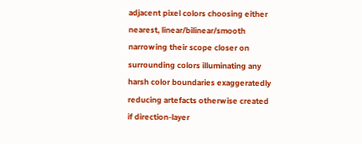adjacent pixel colors choosing either nearest, linear/bilinear/smooth narrowing their scope closer on surrounding colors illuminating any harsh color boundaries exaggeratedly reducing artefacts otherwise created if direction-layer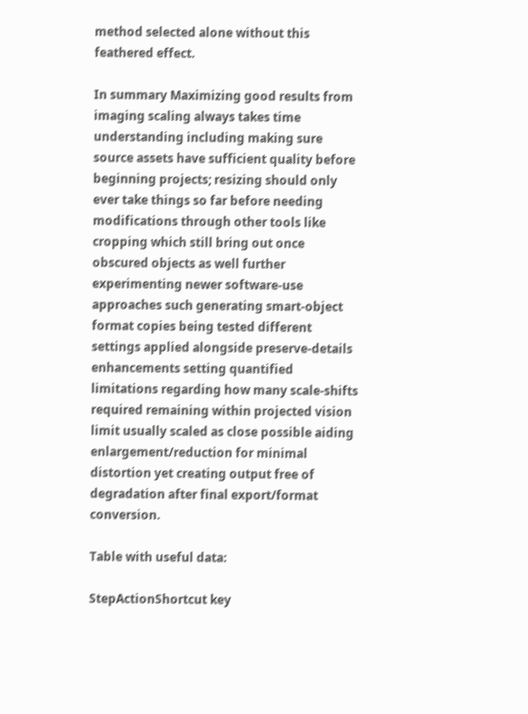method selected alone without this feathered effect.

In summary Maximizing good results from imaging scaling always takes time understanding including making sure source assets have sufficient quality before beginning projects; resizing should only ever take things so far before needing modifications through other tools like cropping which still bring out once obscured objects as well further experimenting newer software-use approaches such generating smart-object format copies being tested different settings applied alongside preserve-details enhancements setting quantified limitations regarding how many scale-shifts required remaining within projected vision limit usually scaled as close possible aiding enlargement/reduction for minimal distortion yet creating output free of degradation after final export/format conversion.

Table with useful data:

StepActionShortcut key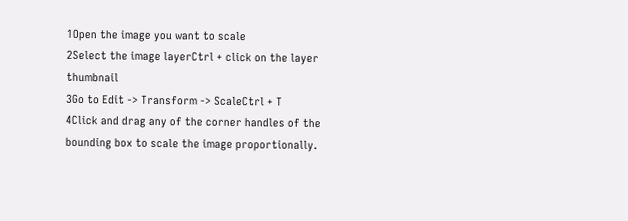1Open the image you want to scale
2Select the image layerCtrl + click on the layer thumbnail
3Go to Edit -> Transform -> ScaleCtrl + T
4Click and drag any of the corner handles of the bounding box to scale the image proportionally.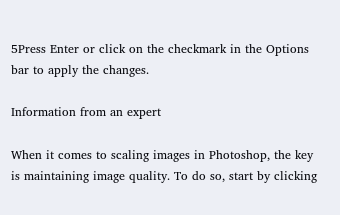5Press Enter or click on the checkmark in the Options bar to apply the changes.

Information from an expert

When it comes to scaling images in Photoshop, the key is maintaining image quality. To do so, start by clicking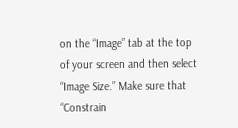on the “Image” tab at the top of your screen and then select “Image Size.” Make sure that “Constrain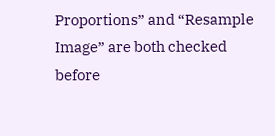Proportions” and “Resample Image” are both checked before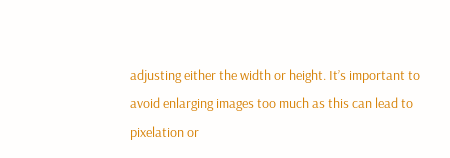adjusting either the width or height. It’s important to avoid enlarging images too much as this can lead to pixelation or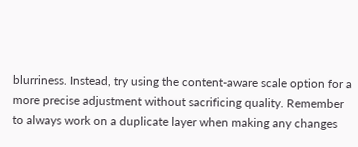blurriness. Instead, try using the content-aware scale option for a more precise adjustment without sacrificing quality. Remember to always work on a duplicate layer when making any changes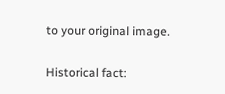to your original image.

Historical fact: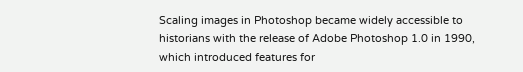Scaling images in Photoshop became widely accessible to historians with the release of Adobe Photoshop 1.0 in 1990, which introduced features for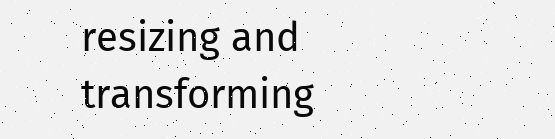resizing and transforming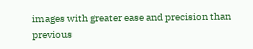images with greater ease and precision than previous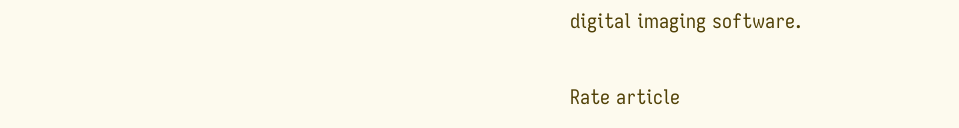digital imaging software.

Rate article